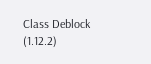Class Deblock (1.12.2)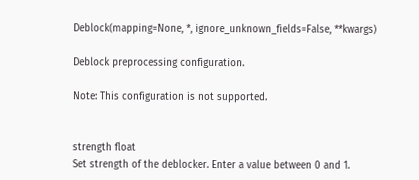Deblock(mapping=None, *, ignore_unknown_fields=False, **kwargs)

Deblock preprocessing configuration.

Note: This configuration is not supported.


strength float
Set strength of the deblocker. Enter a value between 0 and 1.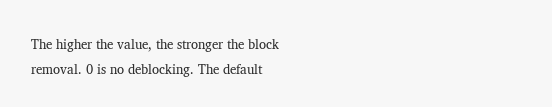The higher the value, the stronger the block removal. 0 is no deblocking. The default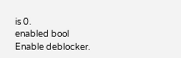is 0.
enabled bool
Enable deblocker.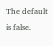The default is false.